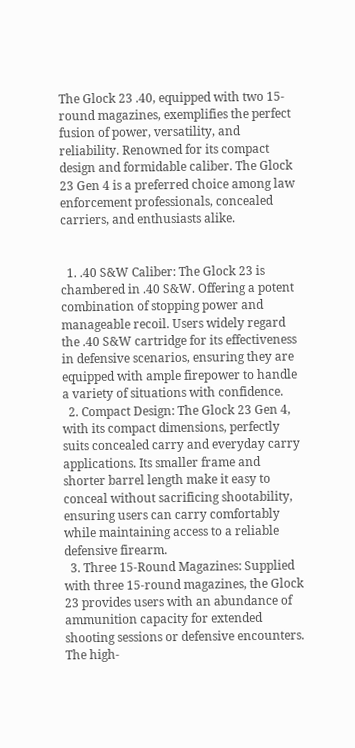The Glock 23 .40, equipped with two 15-round magazines, exemplifies the perfect fusion of power, versatility, and reliability. Renowned for its compact design and formidable caliber. The Glock 23 Gen 4 is a preferred choice among law enforcement professionals, concealed carriers, and enthusiasts alike.


  1. .40 S&W Caliber: The Glock 23 is chambered in .40 S&W. Offering a potent combination of stopping power and manageable recoil. Users widely regard the .40 S&W cartridge for its effectiveness in defensive scenarios, ensuring they are equipped with ample firepower to handle a variety of situations with confidence.
  2. Compact Design: The Glock 23 Gen 4, with its compact dimensions, perfectly suits concealed carry and everyday carry applications. Its smaller frame and shorter barrel length make it easy to conceal without sacrificing shootability, ensuring users can carry comfortably while maintaining access to a reliable defensive firearm.
  3. Three 15-Round Magazines: Supplied with three 15-round magazines, the Glock 23 provides users with an abundance of ammunition capacity for extended shooting sessions or defensive encounters. The high-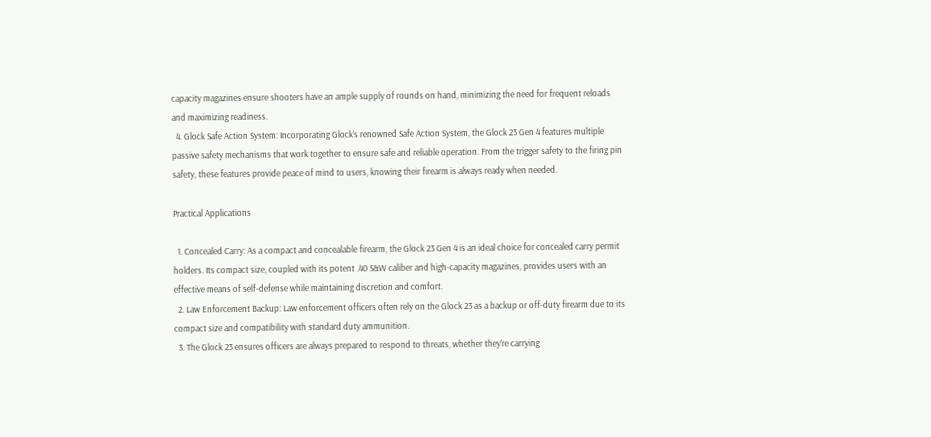capacity magazines ensure shooters have an ample supply of rounds on hand, minimizing the need for frequent reloads and maximizing readiness.
  4. Glock Safe Action System: Incorporating Glock’s renowned Safe Action System, the Glock 23 Gen 4 features multiple passive safety mechanisms that work together to ensure safe and reliable operation. From the trigger safety to the firing pin safety, these features provide peace of mind to users, knowing their firearm is always ready when needed.

Practical Applications

  1. Concealed Carry: As a compact and concealable firearm, the Glock 23 Gen 4 is an ideal choice for concealed carry permit holders. Its compact size, coupled with its potent .40 S&W caliber and high-capacity magazines, provides users with an effective means of self-defense while maintaining discretion and comfort.
  2. Law Enforcement Backup: Law enforcement officers often rely on the Glock 23 as a backup or off-duty firearm due to its compact size and compatibility with standard duty ammunition.
  3. The Glock 23 ensures officers are always prepared to respond to threats, whether they’re carrying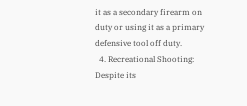it as a secondary firearm on duty or using it as a primary defensive tool off duty.
  4. Recreational Shooting: Despite its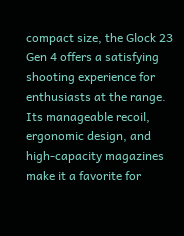compact size, the Glock 23 Gen 4 offers a satisfying shooting experience for enthusiasts at the range. Its manageable recoil, ergonomic design, and high-capacity magazines make it a favorite for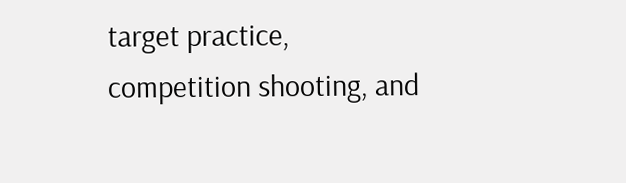target practice, competition shooting, and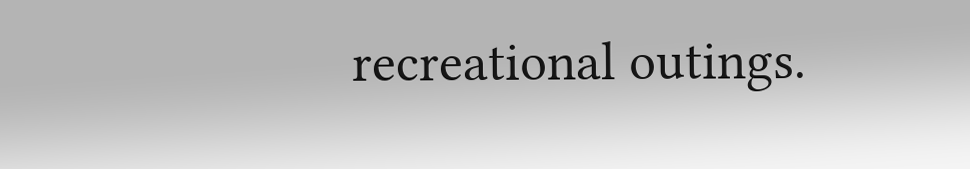recreational outings.